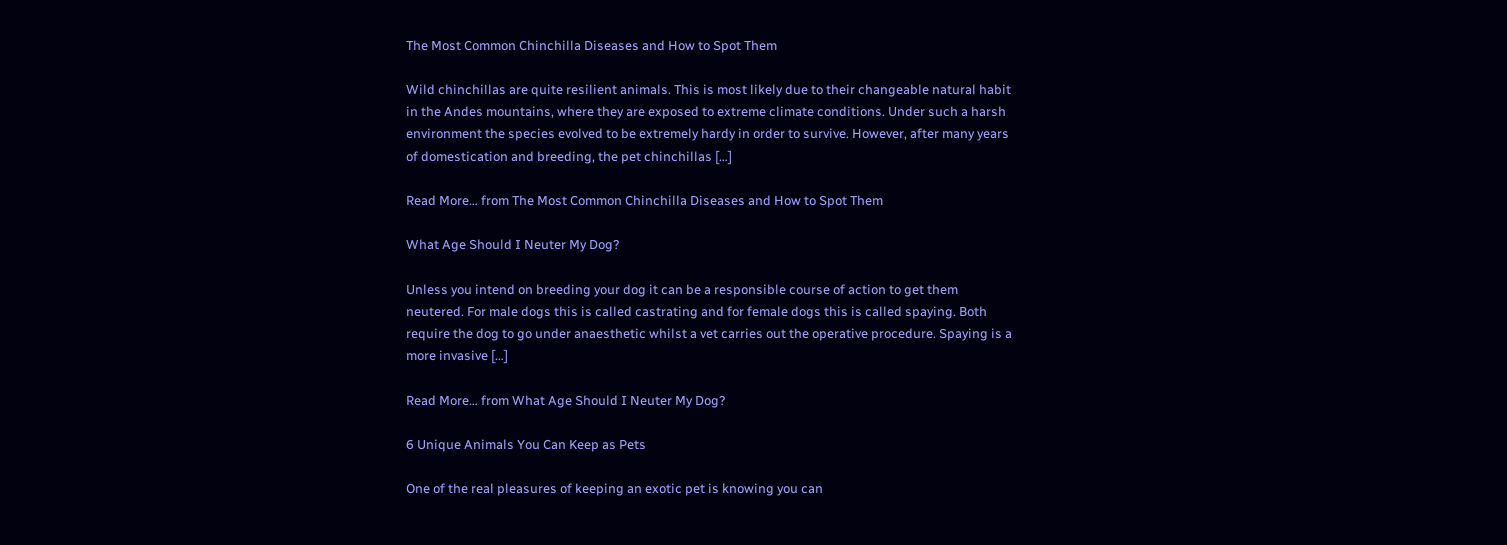The Most Common Chinchilla Diseases and How to Spot Them

Wild chinchillas are quite resilient animals. This is most likely due to their changeable natural habit in the Andes mountains, where they are exposed to extreme climate conditions. Under such a harsh environment the species evolved to be extremely hardy in order to survive. However, after many years of domestication and breeding, the pet chinchillas […]

Read More… from The Most Common Chinchilla Diseases and How to Spot Them

What Age Should I Neuter My Dog?

Unless you intend on breeding your dog it can be a responsible course of action to get them neutered. For male dogs this is called castrating and for female dogs this is called spaying. Both require the dog to go under anaesthetic whilst a vet carries out the operative procedure. Spaying is a more invasive […]

Read More… from What Age Should I Neuter My Dog?

6 Unique Animals You Can Keep as Pets

One of the real pleasures of keeping an exotic pet is knowing you can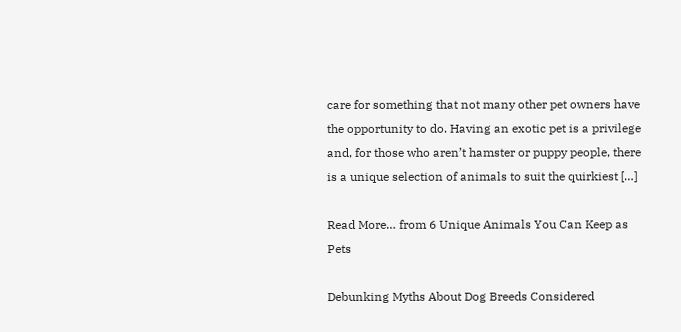care for something that not many other pet owners have the opportunity to do. Having an exotic pet is a privilege and, for those who aren’t hamster or puppy people, there is a unique selection of animals to suit the quirkiest […]

Read More… from 6 Unique Animals You Can Keep as Pets

Debunking Myths About Dog Breeds Considered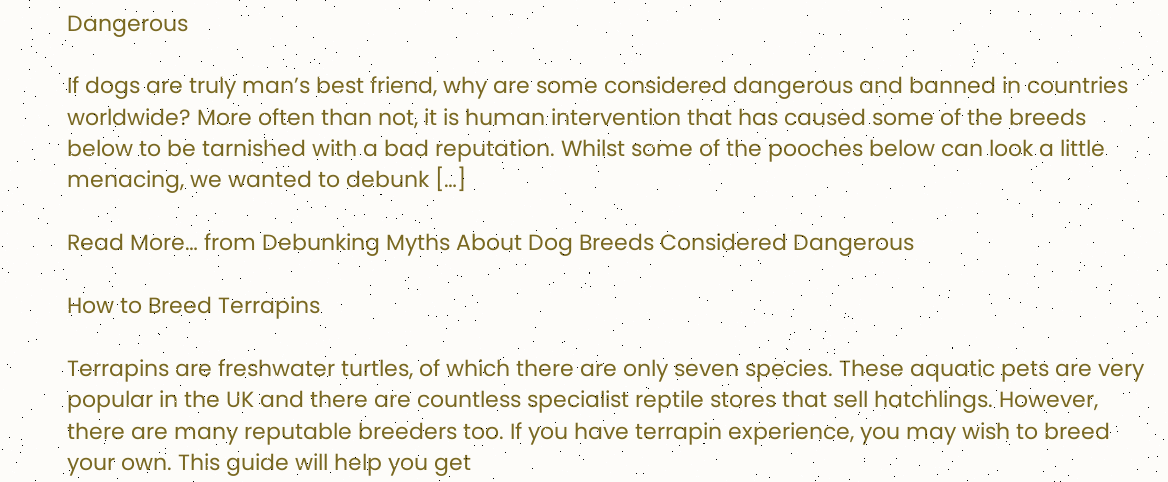Dangerous

If dogs are truly man’s best friend, why are some considered dangerous and banned in countries worldwide? More often than not, it is human intervention that has caused some of the breeds below to be tarnished with a bad reputation. Whilst some of the pooches below can look a little menacing, we wanted to debunk […]

Read More… from Debunking Myths About Dog Breeds Considered Dangerous

How to Breed Terrapins

Terrapins are freshwater turtles, of which there are only seven species. These aquatic pets are very popular in the UK and there are countless specialist reptile stores that sell hatchlings. However, there are many reputable breeders too. If you have terrapin experience, you may wish to breed your own. This guide will help you get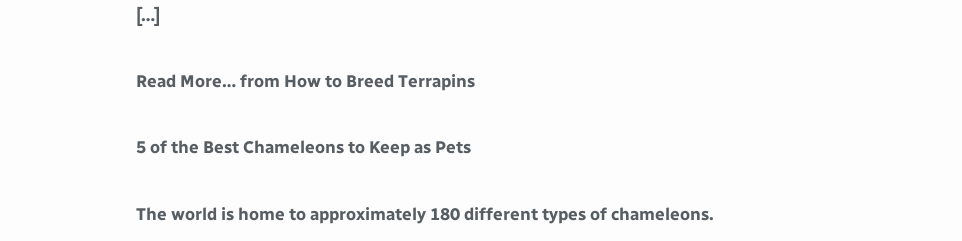[…]

Read More… from How to Breed Terrapins

5 of the Best Chameleons to Keep as Pets

The world is home to approximately 180 different types of chameleons.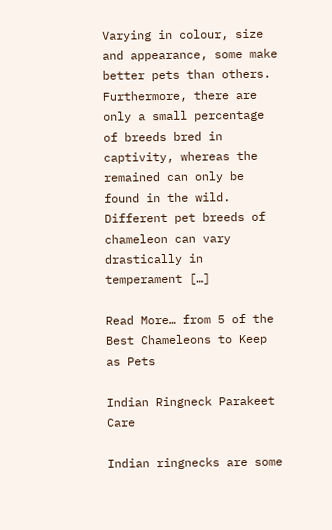Varying in colour, size and appearance, some make better pets than others. Furthermore, there are only a small percentage of breeds bred in captivity, whereas the remained can only be found in the wild. Different pet breeds of chameleon can vary drastically in temperament […]

Read More… from 5 of the Best Chameleons to Keep as Pets

Indian Ringneck Parakeet Care

Indian ringnecks are some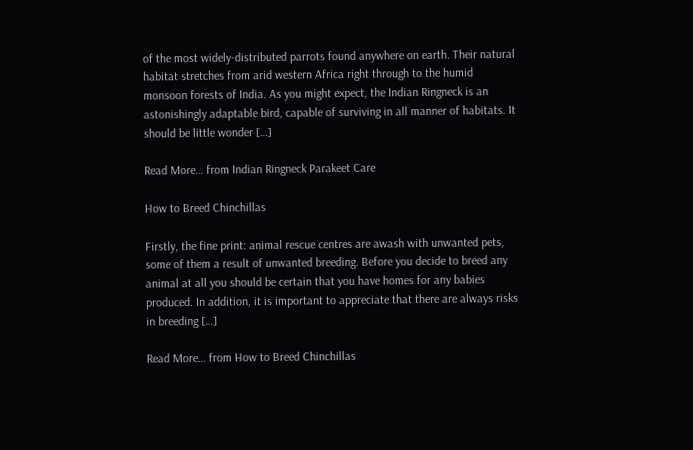of the most widely-distributed parrots found anywhere on earth. Their natural habitat stretches from arid western Africa right through to the humid monsoon forests of India. As you might expect, the Indian Ringneck is an astonishingly adaptable bird, capable of surviving in all manner of habitats. It should be little wonder […]

Read More… from Indian Ringneck Parakeet Care

How to Breed Chinchillas

Firstly, the fine print: animal rescue centres are awash with unwanted pets, some of them a result of unwanted breeding. Before you decide to breed any animal at all you should be certain that you have homes for any babies produced. In addition, it is important to appreciate that there are always risks in breeding […]

Read More… from How to Breed Chinchillas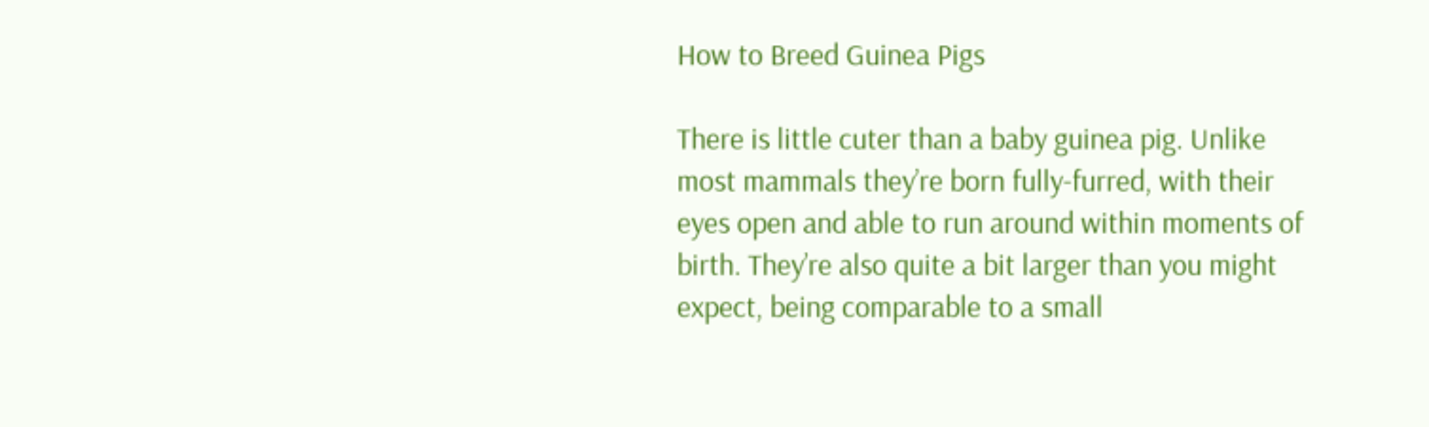How to Breed Guinea Pigs

There is little cuter than a baby guinea pig. Unlike most mammals they’re born fully-furred, with their eyes open and able to run around within moments of birth. They’re also quite a bit larger than you might expect, being comparable to a small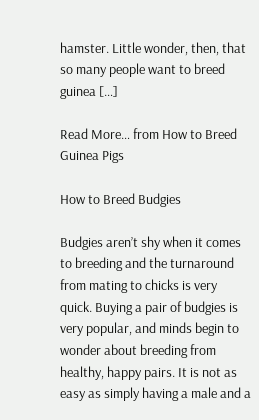hamster. Little wonder, then, that so many people want to breed guinea […]

Read More… from How to Breed Guinea Pigs

How to Breed Budgies

Budgies aren’t shy when it comes to breeding and the turnaround from mating to chicks is very quick. Buying a pair of budgies is very popular, and minds begin to wonder about breeding from healthy, happy pairs. It is not as easy as simply having a male and a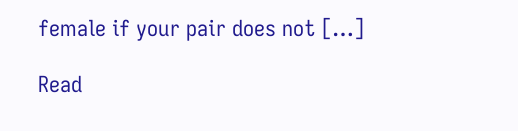female if your pair does not […]

Read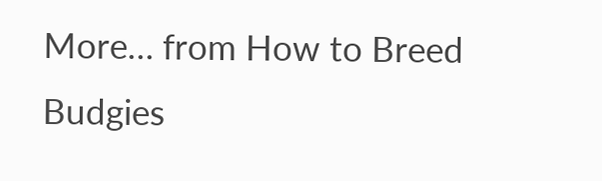More… from How to Breed Budgies